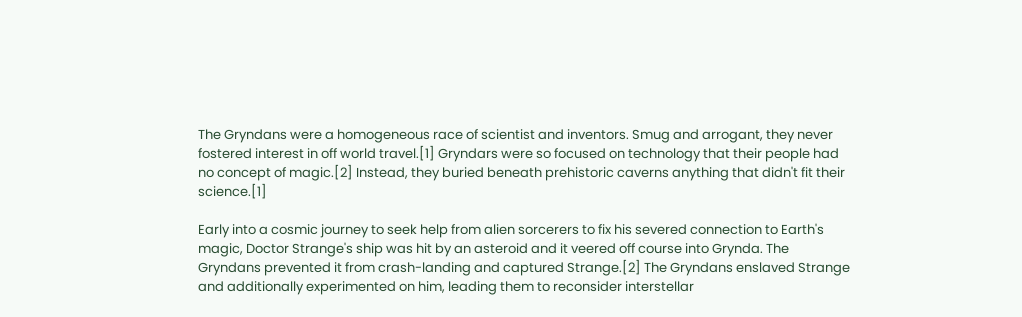The Gryndans were a homogeneous race of scientist and inventors. Smug and arrogant, they never fostered interest in off world travel.[1] Gryndars were so focused on technology that their people had no concept of magic.[2] Instead, they buried beneath prehistoric caverns anything that didn't fit their science.[1]

Early into a cosmic journey to seek help from alien sorcerers to fix his severed connection to Earth's magic, Doctor Strange's ship was hit by an asteroid and it veered off course into Grynda. The Gryndans prevented it from crash-landing and captured Strange.[2] The Gryndans enslaved Strange and additionally experimented on him, leading them to reconsider interstellar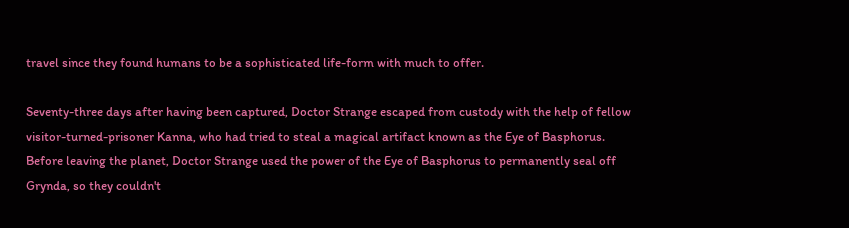travel since they found humans to be a sophisticated life-form with much to offer.

Seventy-three days after having been captured, Doctor Strange escaped from custody with the help of fellow visitor-turned-prisoner Kanna, who had tried to steal a magical artifact known as the Eye of Basphorus. Before leaving the planet, Doctor Strange used the power of the Eye of Basphorus to permanently seal off Grynda, so they couldn't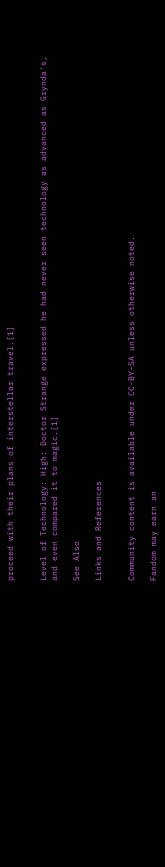proceed with their plans of interstellar travel.[1]


Level of Technology: High: Doctor Strange expressed he had never seen technology as advanced as Grynda's, and even compared it to magic.[1]

See Also

Links and References


Community content is available under CC-BY-SA unless otherwise noted.

Fandom may earn an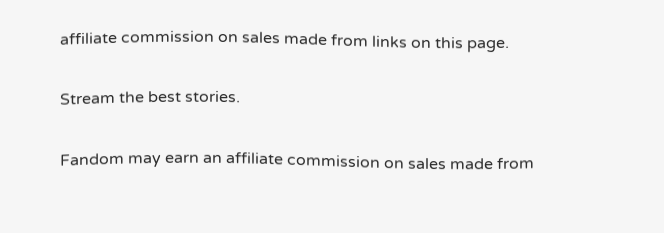affiliate commission on sales made from links on this page.

Stream the best stories.

Fandom may earn an affiliate commission on sales made from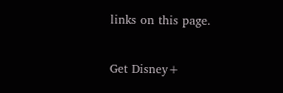links on this page.

Get Disney+